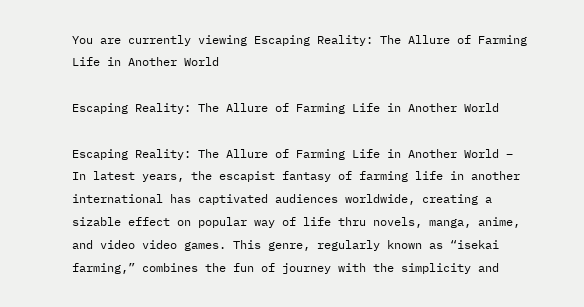You are currently viewing Escaping Reality: The Allure of Farming Life in Another World

Escaping Reality: The Allure of Farming Life in Another World

Escaping Reality: The Allure of Farming Life in Another World – In latest years, the escapist fantasy of farming life in another international has captivated audiences worldwide, creating a sizable effect on popular way of life thru novels, manga, anime, and video video games. This genre, regularly known as “isekai farming,” combines the fun of journey with the simplicity and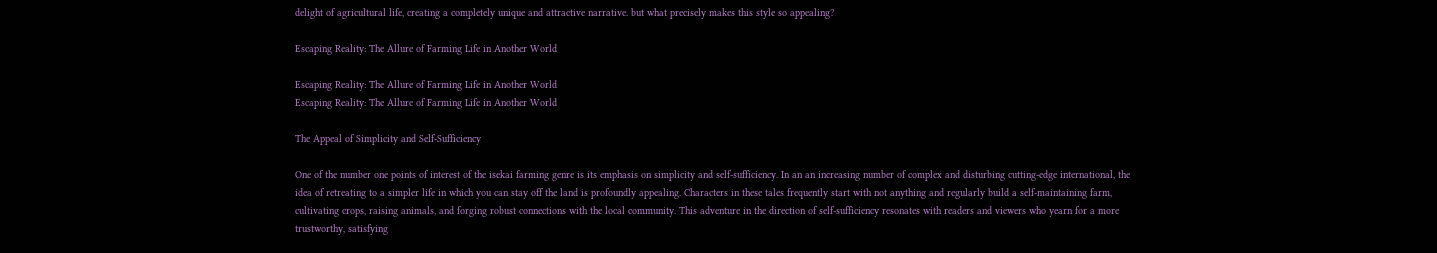delight of agricultural life, creating a completely unique and attractive narrative. but what precisely makes this style so appealing?

Escaping Reality: The Allure of Farming Life in Another World

Escaping Reality: The Allure of Farming Life in Another World
Escaping Reality: The Allure of Farming Life in Another World

The Appeal of Simplicity and Self-Sufficiency

One of the number one points of interest of the isekai farming genre is its emphasis on simplicity and self-sufficiency. In an an increasing number of complex and disturbing cutting-edge international, the idea of retreating to a simpler life in which you can stay off the land is profoundly appealing. Characters in these tales frequently start with not anything and regularly build a self-maintaining farm, cultivating crops, raising animals, and forging robust connections with the local community. This adventure in the direction of self-sufficiency resonates with readers and viewers who yearn for a more trustworthy, satisfying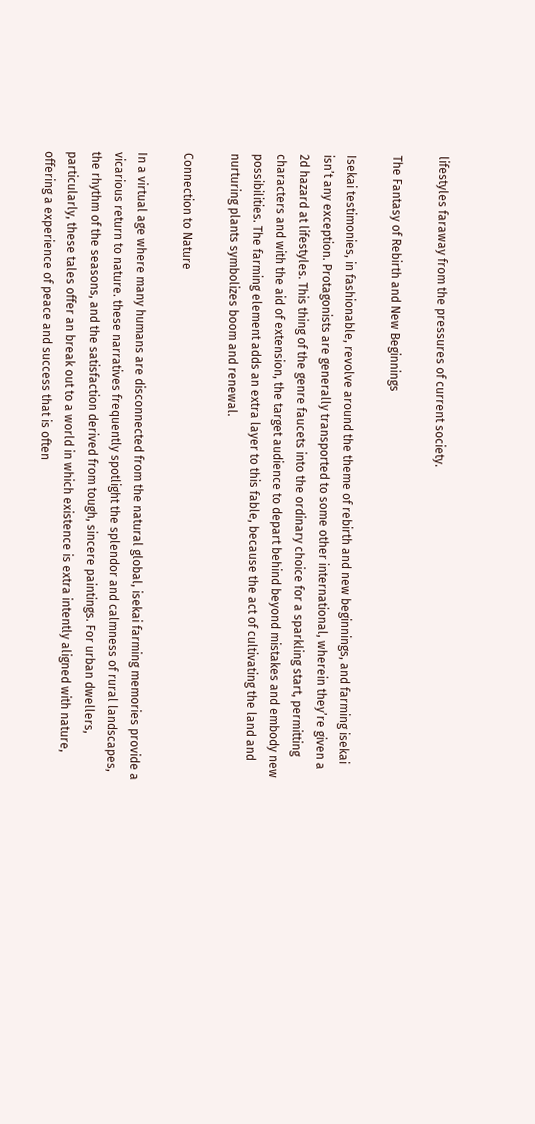lifestyles faraway from the pressures of current society.

The Fantasy of Rebirth and New Beginnings

Isekai testimonies, in fashionable, revolve around the theme of rebirth and new beginnings, and farming isekai isn’t any exception. Protagonists are generally transported to some other international, wherein they’re given a 2d hazard at lifestyles. This thing of the genre faucets into the ordinary choice for a sparkling start, permitting characters and with the aid of extension, the target audience to depart behind beyond mistakes and embody new possibilities. The farming element adds an extra layer to this fable, because the act of cultivating the land and nurturing plants symbolizes boom and renewal.

Connection to Nature

In a virtual age where many humans are disconnected from the natural global, isekai farming memories provide a vicarious return to nature. these narratives frequently spotlight the splendor and calmness of rural landscapes, the rhythm of the seasons, and the satisfaction derived from tough, sincere paintings. For urban dwellers, particularly, these tales offer an break out to a world in which existence is extra intently aligned with nature, offering a experience of peace and success that is often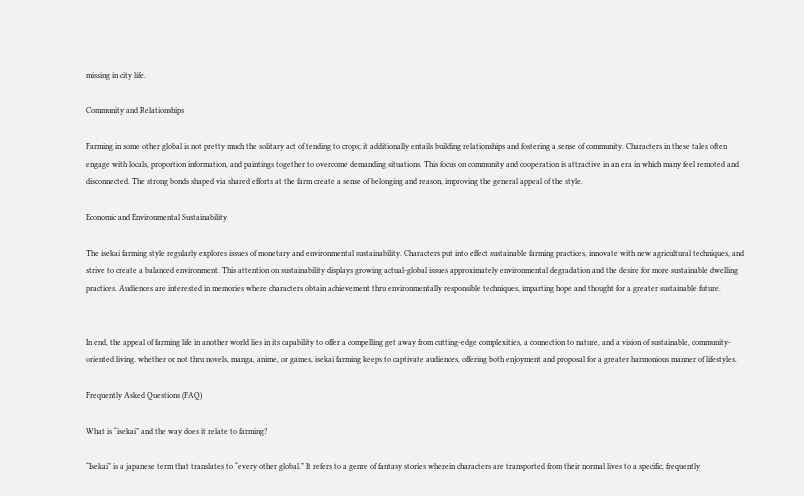missing in city life.

Community and Relationships

Farming in some other global is not pretty much the solitary act of tending to crops; it additionally entails building relationships and fostering a sense of community. Characters in these tales often engage with locals, proportion information, and paintings together to overcome demanding situations. This focus on community and cooperation is attractive in an era in which many feel remoted and disconnected. The strong bonds shaped via shared efforts at the farm create a sense of belonging and reason, improving the general appeal of the style.

Economic and Environmental Sustainability

The isekai farming style regularly explores issues of monetary and environmental sustainability. Characters put into effect sustainable farming practices, innovate with new agricultural techniques, and strive to create a balanced environment. This attention on sustainability displays growing actual-global issues approximately environmental degradation and the desire for more sustainable dwelling practices. Audiences are interested in memories where characters obtain achievement thru environmentally responsible techniques, imparting hope and thought for a greater sustainable future.


In end, the appeal of farming life in another world lies in its capability to offer a compelling get away from cutting-edge complexities, a connection to nature, and a vision of sustainable, community-oriented living. whether or not thru novels, manga, anime, or games, isekai farming keeps to captivate audiences, offering both enjoyment and proposal for a greater harmonious manner of lifestyles.

Frequently Asked Questions (FAQ)

What is “isekai” and the way does it relate to farming?

“Isekai” is a japanese term that translates to “every other global.” It refers to a genre of fantasy stories wherein characters are transported from their normal lives to a specific, frequently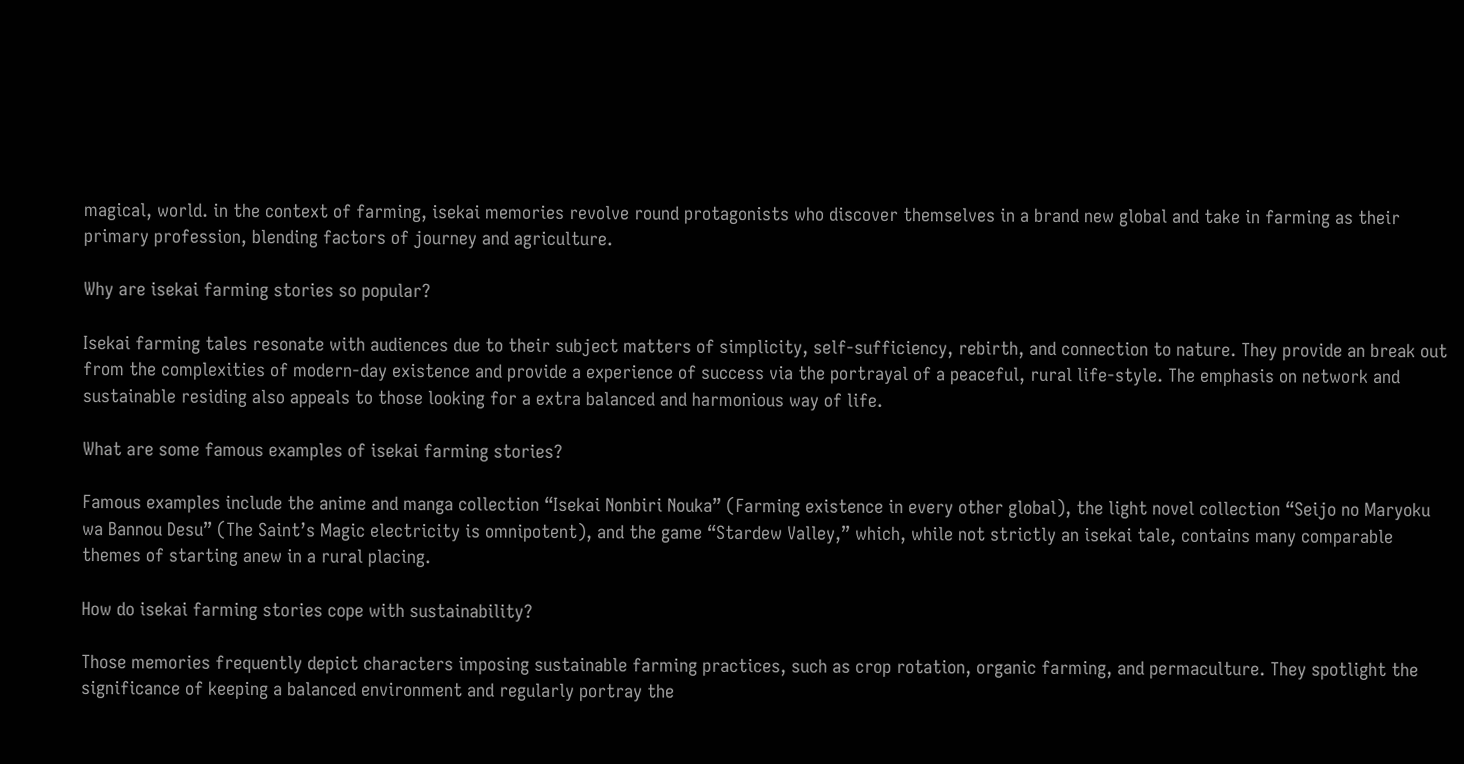magical, world. in the context of farming, isekai memories revolve round protagonists who discover themselves in a brand new global and take in farming as their primary profession, blending factors of journey and agriculture.

Why are isekai farming stories so popular?

Isekai farming tales resonate with audiences due to their subject matters of simplicity, self-sufficiency, rebirth, and connection to nature. They provide an break out from the complexities of modern-day existence and provide a experience of success via the portrayal of a peaceful, rural life-style. The emphasis on network and sustainable residing also appeals to those looking for a extra balanced and harmonious way of life.

What are some famous examples of isekai farming stories?

Famous examples include the anime and manga collection “Isekai Nonbiri Nouka” (Farming existence in every other global), the light novel collection “Seijo no Maryoku wa Bannou Desu” (The Saint’s Magic electricity is omnipotent), and the game “Stardew Valley,” which, while not strictly an isekai tale, contains many comparable themes of starting anew in a rural placing.

How do isekai farming stories cope with sustainability?

Those memories frequently depict characters imposing sustainable farming practices, such as crop rotation, organic farming, and permaculture. They spotlight the significance of keeping a balanced environment and regularly portray the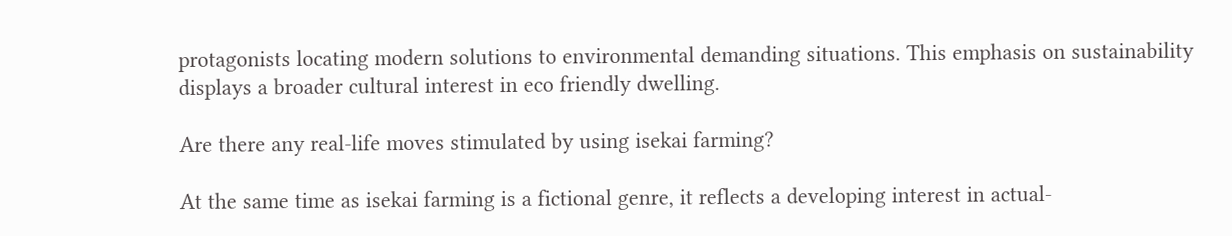protagonists locating modern solutions to environmental demanding situations. This emphasis on sustainability displays a broader cultural interest in eco friendly dwelling.

Are there any real-life moves stimulated by using isekai farming?

At the same time as isekai farming is a fictional genre, it reflects a developing interest in actual-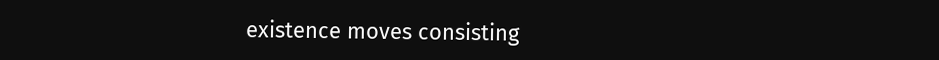existence moves consisting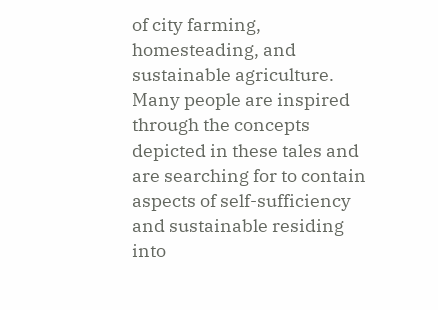of city farming, homesteading, and sustainable agriculture. Many people are inspired through the concepts depicted in these tales and are searching for to contain aspects of self-sufficiency and sustainable residing into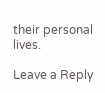their personal lives.

Leave a Reply